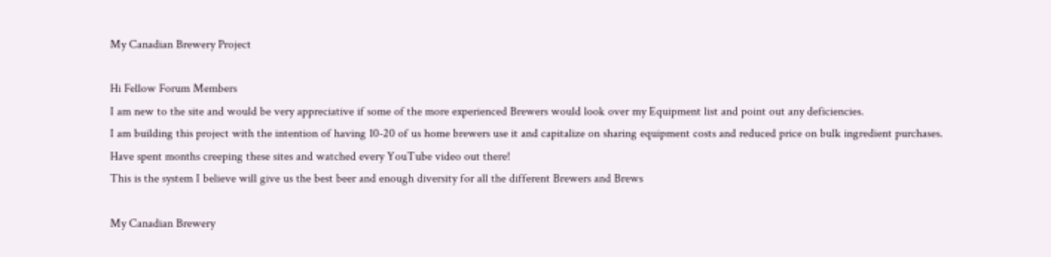My Canadian Brewery Project

Hi Fellow Forum Members
I am new to the site and would be very appreciative if some of the more experienced Brewers would look over my Equipment list and point out any deficiencies.
I am building this project with the intention of having 10-20 of us home brewers use it and capitalize on sharing equipment costs and reduced price on bulk ingredient purchases.
Have spent months creeping these sites and watched every YouTube video out there!
This is the system I believe will give us the best beer and enough diversity for all the different Brewers and Brews

My Canadian Brewery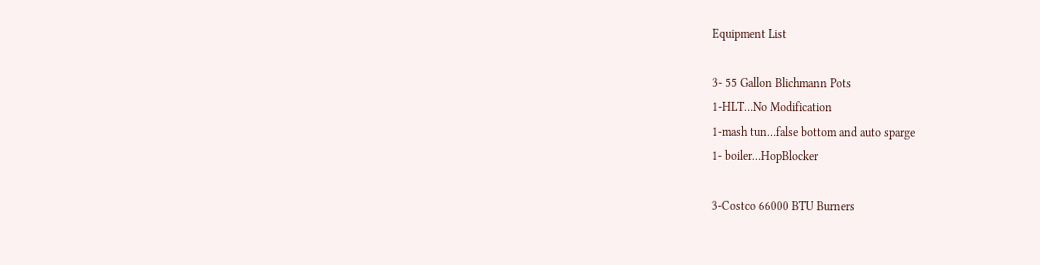Equipment List

3- 55 Gallon Blichmann Pots
1-HLT…No Modification
1-mash tun…false bottom and auto sparge
1- boiler…HopBlocker

3-Costco 66000 BTU Burners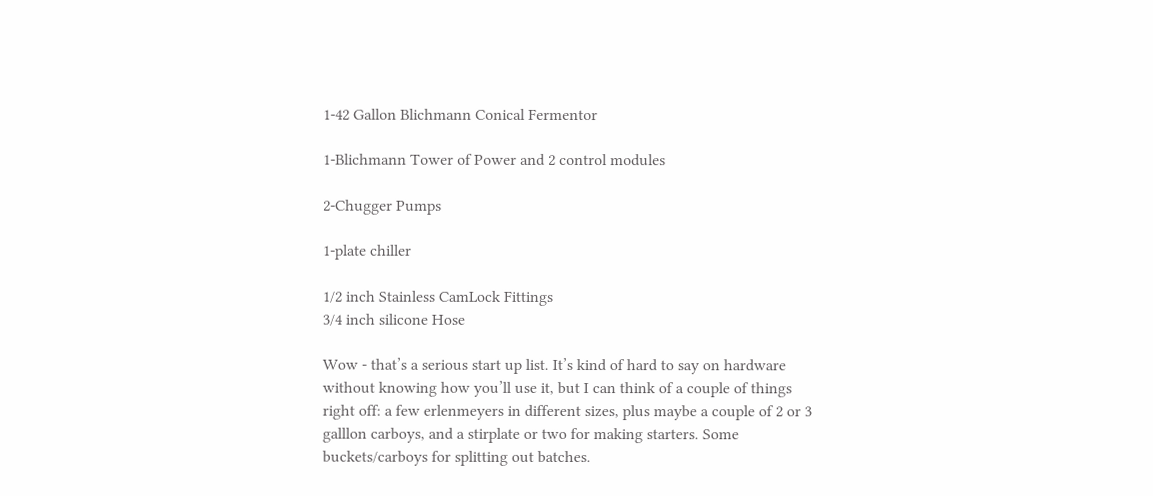1-42 Gallon Blichmann Conical Fermentor

1-Blichmann Tower of Power and 2 control modules

2-Chugger Pumps

1-plate chiller

1/2 inch Stainless CamLock Fittings
3/4 inch silicone Hose

Wow - that’s a serious start up list. It’s kind of hard to say on hardware without knowing how you’ll use it, but I can think of a couple of things right off: a few erlenmeyers in different sizes, plus maybe a couple of 2 or 3 galllon carboys, and a stirplate or two for making starters. Some buckets/carboys for splitting out batches.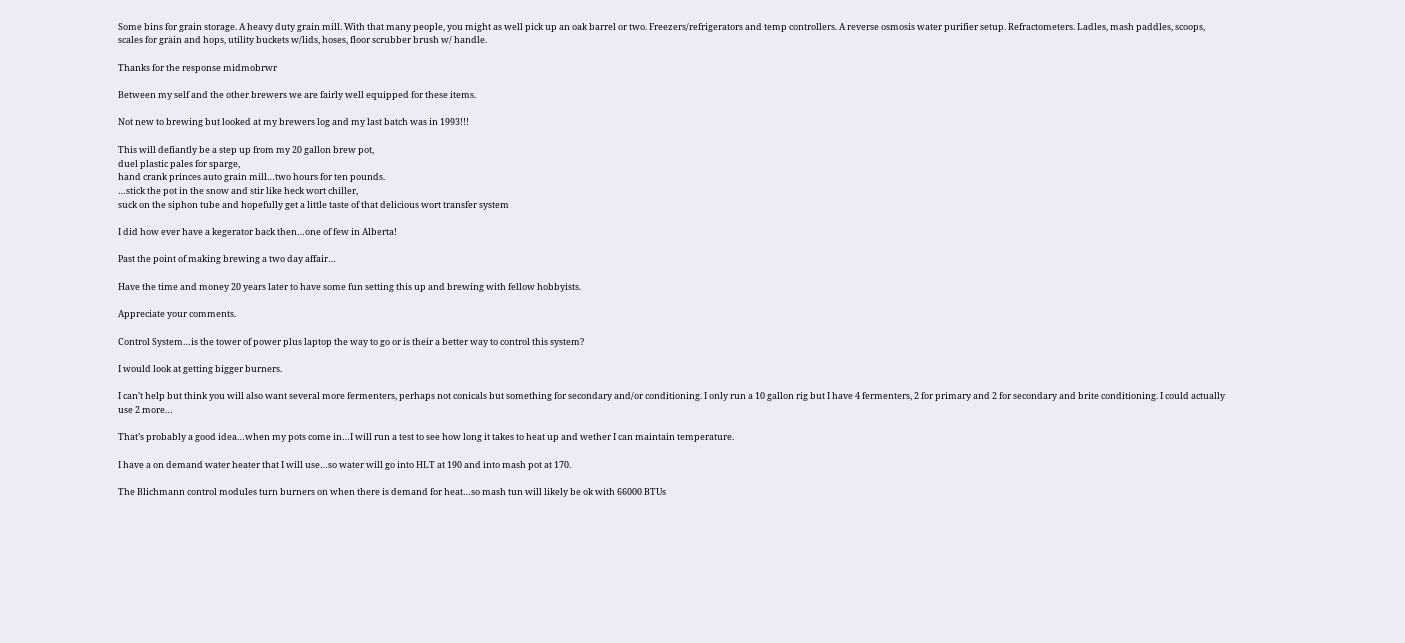Some bins for grain storage. A heavy duty grain mill. With that many people, you might as well pick up an oak barrel or two. Freezers/refrigerators and temp controllers. A reverse osmosis water purifier setup. Refractometers. Ladles, mash paddles, scoops, scales for grain and hops, utility buckets w/lids, hoses, floor scrubber brush w/ handle.

Thanks for the response midmobrwr

Between my self and the other brewers we are fairly well equipped for these items.

Not new to brewing but looked at my brewers log and my last batch was in 1993!!!

This will defiantly be a step up from my 20 gallon brew pot,
duel plastic pales for sparge,
hand crank princes auto grain mill…two hours for ten pounds.
…stick the pot in the snow and stir like heck wort chiller,
suck on the siphon tube and hopefully get a little taste of that delicious wort transfer system

I did how ever have a kegerator back then…one of few in Alberta!

Past the point of making brewing a two day affair…

Have the time and money 20 years later to have some fun setting this up and brewing with fellow hobbyists.

Appreciate your comments.

Control System…is the tower of power plus laptop the way to go or is their a better way to control this system?

I would look at getting bigger burners.

I can’t help but think you will also want several more fermenters, perhaps not conicals but something for secondary and/or conditioning. I only run a 10 gallon rig but I have 4 fermenters, 2 for primary and 2 for secondary and brite conditioning. I could actually use 2 more…

That’s probably a good idea…when my pots come in…I will run a test to see how long it takes to heat up and wether I can maintain temperature.

I have a on demand water heater that I will use…so water will go into HLT at 190 and into mash pot at 170.

The Blichmann control modules turn burners on when there is demand for heat…so mash tun will likely be ok with 66000 BTUs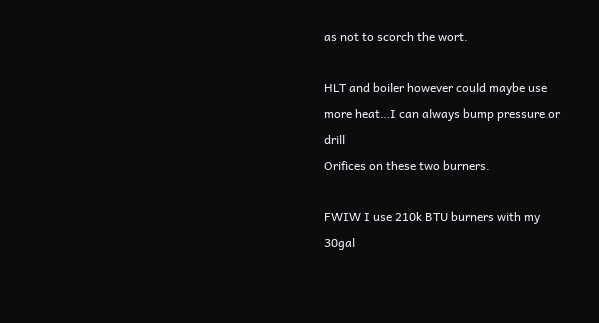as not to scorch the wort.

HLT and boiler however could maybe use more heat…I can always bump pressure or drill
Orifices on these two burners.

FWIW I use 210k BTU burners with my 30gal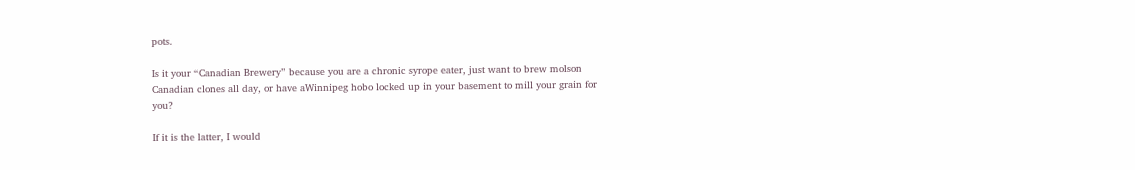pots.

Is it your “Canadian Brewery” because you are a chronic syrope eater, just want to brew molson Canadian clones all day, or have aWinnipeg hobo locked up in your basement to mill your grain for you?

If it is the latter, I would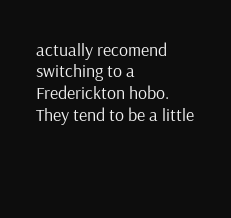actually recomend switching to a Frederickton hobo. They tend to be a little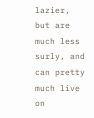lazier, but are much less surly, and can pretty much live on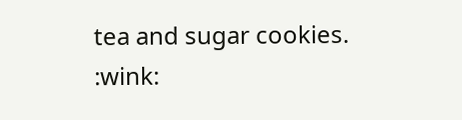tea and sugar cookies. :wink: